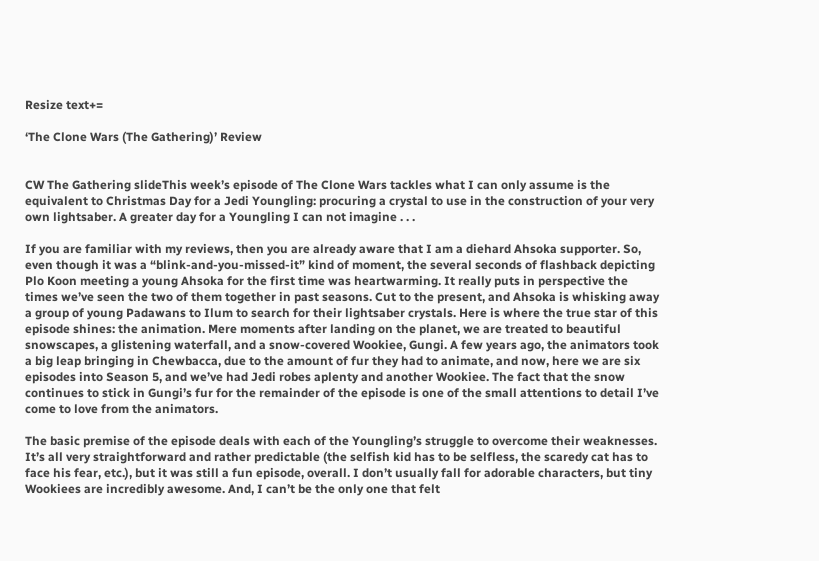Resize text+=

‘The Clone Wars (The Gathering)’ Review


CW The Gathering slideThis week’s episode of The Clone Wars tackles what I can only assume is the equivalent to Christmas Day for a Jedi Youngling: procuring a crystal to use in the construction of your very own lightsaber. A greater day for a Youngling I can not imagine . . .

If you are familiar with my reviews, then you are already aware that I am a diehard Ahsoka supporter. So, even though it was a “blink-and-you-missed-it” kind of moment, the several seconds of flashback depicting Plo Koon meeting a young Ahsoka for the first time was heartwarming. It really puts in perspective the times we’ve seen the two of them together in past seasons. Cut to the present, and Ahsoka is whisking away a group of young Padawans to Ilum to search for their lightsaber crystals. Here is where the true star of this episode shines: the animation. Mere moments after landing on the planet, we are treated to beautiful snowscapes, a glistening waterfall, and a snow-covered Wookiee, Gungi. A few years ago, the animators took a big leap bringing in Chewbacca, due to the amount of fur they had to animate, and now, here we are six episodes into Season 5, and we’ve had Jedi robes aplenty and another Wookiee. The fact that the snow continues to stick in Gungi’s fur for the remainder of the episode is one of the small attentions to detail I’ve come to love from the animators.

The basic premise of the episode deals with each of the Youngling’s struggle to overcome their weaknesses. It’s all very straightforward and rather predictable (the selfish kid has to be selfless, the scaredy cat has to face his fear, etc.), but it was still a fun episode, overall. I don’t usually fall for adorable characters, but tiny Wookiees are incredibly awesome. And, I can’t be the only one that felt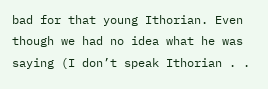bad for that young Ithorian. Even though we had no idea what he was saying (I don’t speak Ithorian . .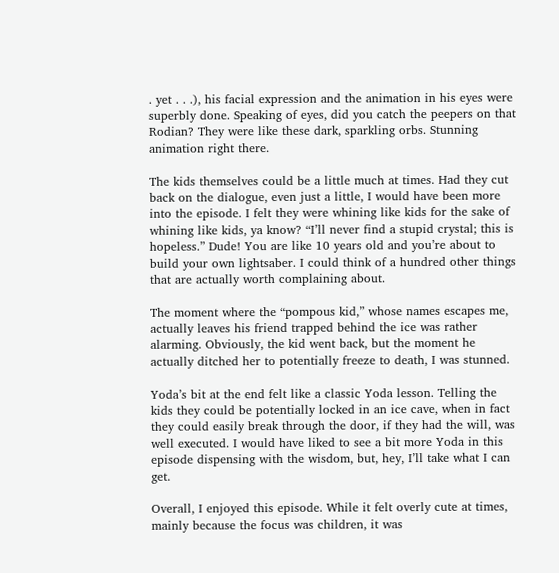. yet . . .), his facial expression and the animation in his eyes were superbly done. Speaking of eyes, did you catch the peepers on that Rodian? They were like these dark, sparkling orbs. Stunning animation right there.

The kids themselves could be a little much at times. Had they cut back on the dialogue, even just a little, I would have been more into the episode. I felt they were whining like kids for the sake of whining like kids, ya know? “I’ll never find a stupid crystal; this is hopeless.” Dude! You are like 10 years old and you’re about to build your own lightsaber. I could think of a hundred other things that are actually worth complaining about.

The moment where the “pompous kid,” whose names escapes me, actually leaves his friend trapped behind the ice was rather alarming. Obviously, the kid went back, but the moment he actually ditched her to potentially freeze to death, I was stunned.

Yoda’s bit at the end felt like a classic Yoda lesson. Telling the kids they could be potentially locked in an ice cave, when in fact they could easily break through the door, if they had the will, was well executed. I would have liked to see a bit more Yoda in this episode dispensing with the wisdom, but, hey, I’ll take what I can get.

Overall, I enjoyed this episode. While it felt overly cute at times, mainly because the focus was children, it was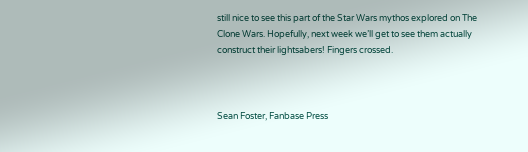still nice to see this part of the Star Wars mythos explored on The Clone Wars. Hopefully, next week we’ll get to see them actually construct their lightsabers! Fingers crossed.



Sean Foster, Fanbase Press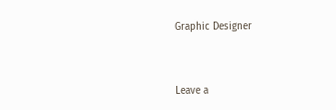Graphic Designer



Leave a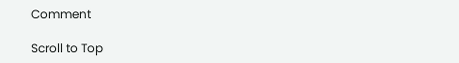Comment

Scroll to Top